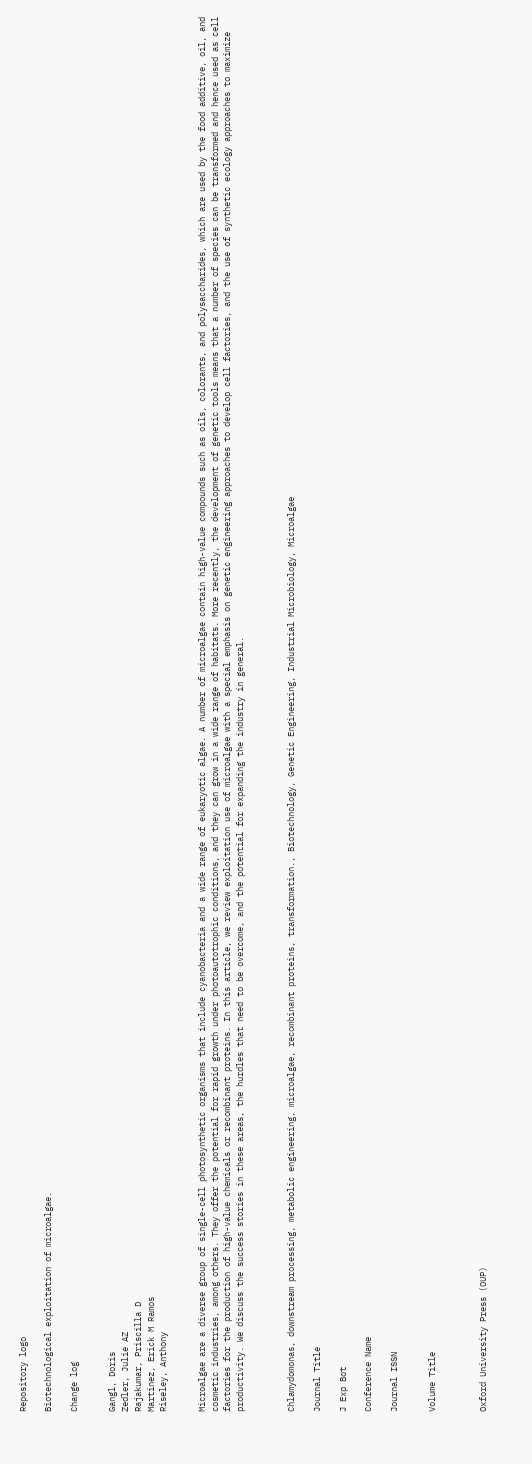Repository logo

Biotechnological exploitation of microalgae.

Change log


Gangl, Doris
Zedler, Julie AZ
Rajakumar, Priscilla D
Martinez, Erick M Ramos
Riseley, Anthony


Microalgae are a diverse group of single-cell photosynthetic organisms that include cyanobacteria and a wide range of eukaryotic algae. A number of microalgae contain high-value compounds such as oils, colorants, and polysaccharides, which are used by the food additive, oil, and cosmetic industries, among others. They offer the potential for rapid growth under photoautotrophic conditions, and they can grow in a wide range of habitats. More recently, the development of genetic tools means that a number of species can be transformed and hence used as cell factories for the production of high-value chemicals or recombinant proteins. In this article, we review exploitation use of microalgae with a special emphasis on genetic engineering approaches to develop cell factories, and the use of synthetic ecology approaches to maximize productivity. We discuss the success stories in these areas, the hurdles that need to be overcome, and the potential for expanding the industry in general.



Chlamydomonas, downstream processing, metabolic engineering, microalgae, recombinant proteins, transformation., Biotechnology, Genetic Engineering, Industrial Microbiology, Microalgae

Journal Title

J Exp Bot

Conference Name

Journal ISSN


Volume Title



Oxford University Press (OUP)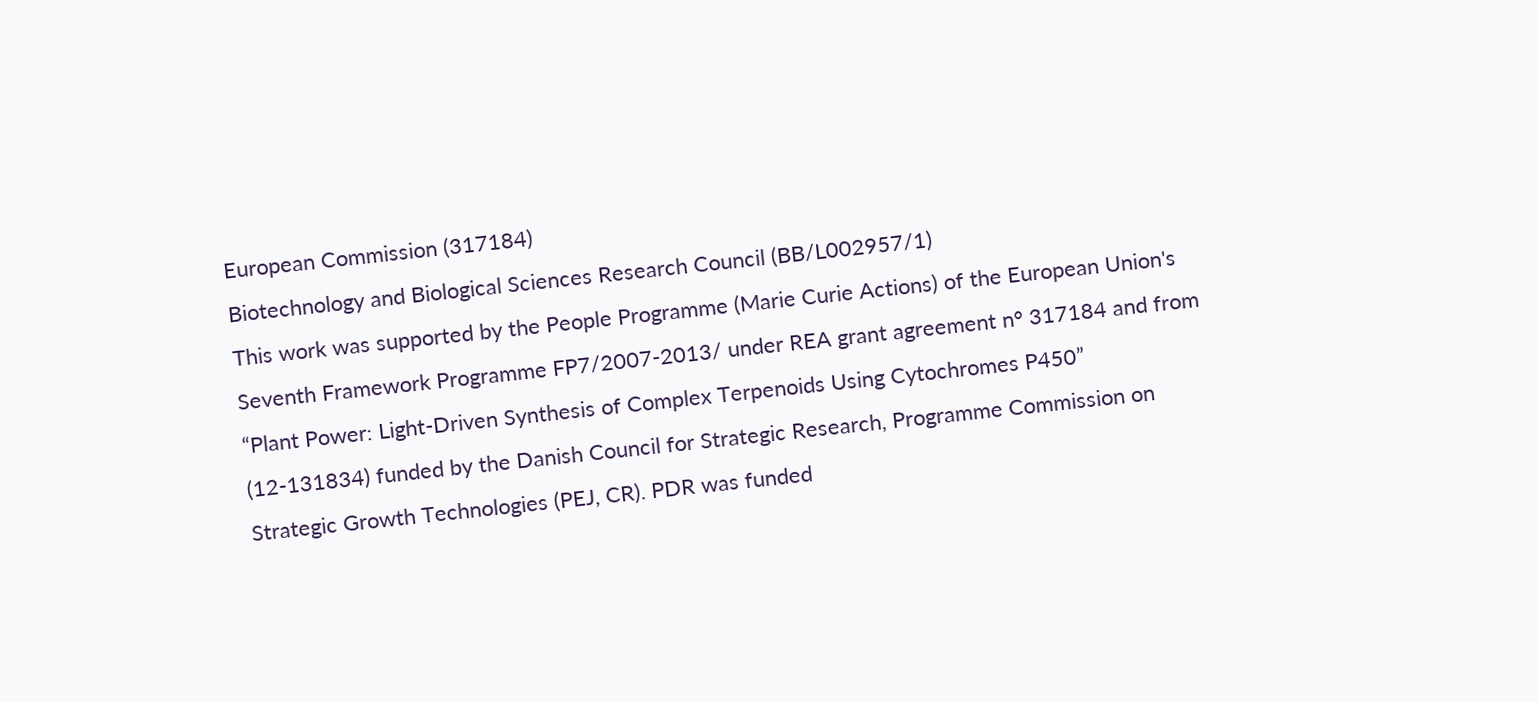European Commission (317184)
Biotechnology and Biological Sciences Research Council (BB/L002957/1)
This work was supported by the People Programme (Marie Curie Actions) of the European Union's Seventh Framework Programme FP7/2007-2013/ under REA grant agreement n° 317184 and from “Plant Power: Light-Driven Synthesis of Complex Terpenoids Using Cytochromes P450” (12-131834) funded by the Danish Council for Strategic Research, Programme Commission on Strategic Growth Technologies (PEJ, CR). PDR was funded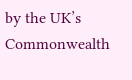by the UK’s Commonwealth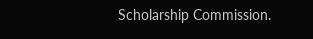Scholarship Commission.